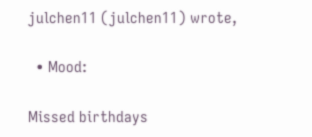julchen11 (julchen11) wrote,

  • Mood:

Missed birthdays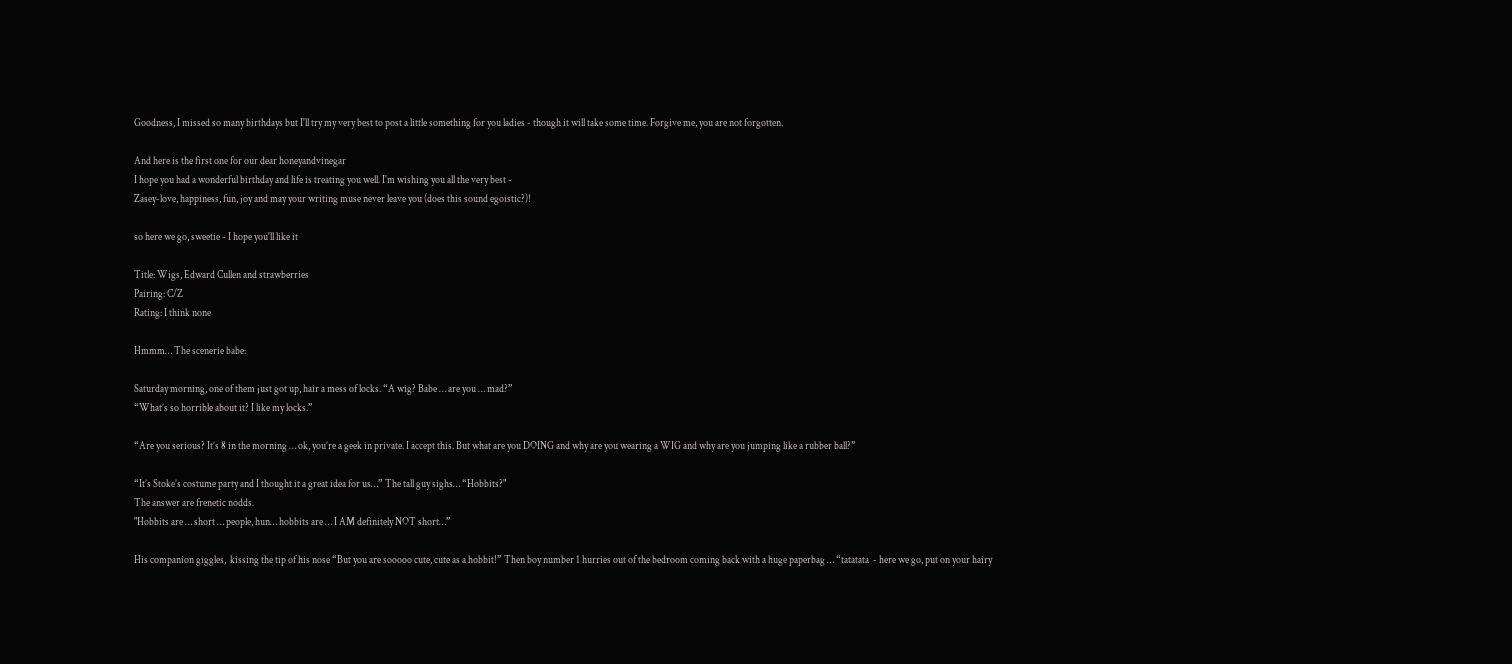Goodness, I missed so many birthdays but I'll try my very best to post a little something for you ladies - though it will take some time. Forgive me, you are not forgotten.

And here is the first one for our dear honeyandvinegar
I hope you had a wonderful birthday and life is treating you well. I'm wishing you all the very best -
Zasey-love, happiness, fun, joy and may your writing muse never leave you (does this sound egoistic?)!

so here we go, sweetie - I hope you'll like it

Title: Wigs, Edward Cullen and strawberries
Pairing: C/Z
Rating: I think none

Hmmm… The scenerie babe:

Saturday morning, one of them just got up, hair a mess of locks. “A wig? Babe … are you … mad?”
“What’s so horrible about it? I like my locks.”

“Are you serious? It’s 8 in the morning … ok, you’re a geek in private. I accept this. But what are you DOING and why are you wearing a WIG and why are you jumping like a rubber ball?”

“It’s Stoke’s costume party and I thought it a great idea for us…” The tall guy sighs… “Hobbits?"
The answer are frenetic nodds.
"Hobbits are … short … people, hun… hobbits are … I AM definitely NOT short…”

His companion giggles,  kissing the tip of his nose “But you are sooooo cute, cute as a hobbit!” Then boy number 1 hurries out of the bedroom coming back with a huge paperbag … “tatatata  - here we go, put on your hairy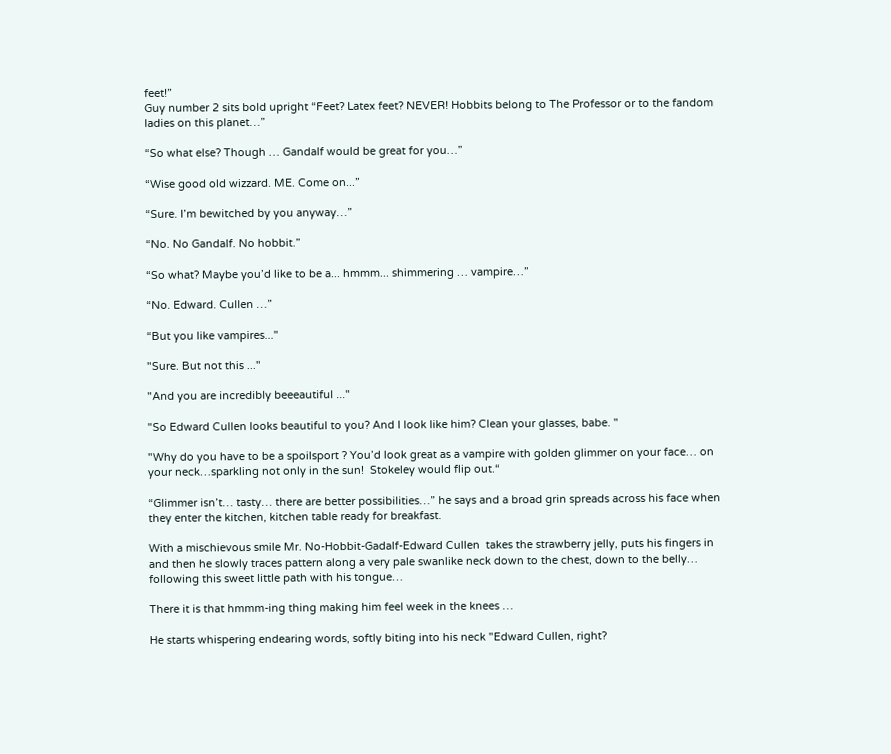feet!”
Guy number 2 sits bold upright “Feet? Latex feet? NEVER! Hobbits belong to The Professor or to the fandom ladies on this planet…”

“So what else? Though … Gandalf would be great for you…”

“Wise good old wizzard. ME. Come on...”

“Sure. I’m bewitched by you anyway…”

“No. No Gandalf. No hobbit.”

“So what? Maybe you’d like to be a... hmmm... shimmering … vampire…”

“No. Edward. Cullen …”

“But you like vampires..."

"Sure. But not this ..."

"And you are incredibly beeeautiful ..."

"So Edward Cullen looks beautiful to you? And I look like him? Clean your glasses, babe. "

"Why do you have to be a spoilsport ? You’d look great as a vampire with golden glimmer on your face… on your neck…sparkling not only in the sun!  Stokeley would flip out.“

“Glimmer isn’t… tasty… there are better possibilities…” he says and a broad grin spreads across his face when they enter the kitchen, kitchen table ready for breakfast.

With a mischievous smile Mr. No-Hobbit-Gadalf-Edward Cullen  takes the strawberry jelly, puts his fingers in and then he slowly traces pattern along a very pale swanlike neck down to the chest, down to the belly…  following this sweet little path with his tongue…

There it is that hmmm-ing thing making him feel week in the knees …

He starts whispering endearing words, softly biting into his neck "Edward Cullen, right?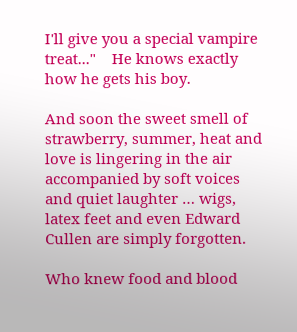I'll give you a special vampire treat..."    He knows exactly how he gets his boy.

And soon the sweet smell of strawberry, summer, heat and love is lingering in the air accompanied by soft voices and quiet laughter … wigs, latex feet and even Edward Cullen are simply forgotten.

Who knew food and blood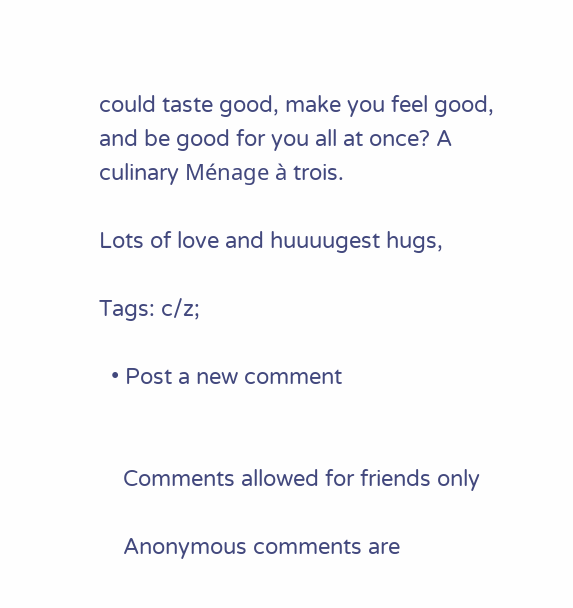could taste good, make you feel good, and be good for you all at once? A culinary Ménage à trois.

Lots of love and huuuugest hugs,

Tags: c/z;

  • Post a new comment


    Comments allowed for friends only

    Anonymous comments are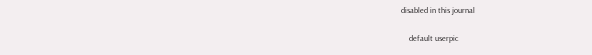disabled in this journal

    default userpic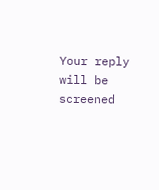Your reply will be screened